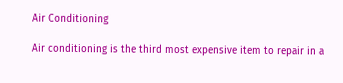Air Conditioning

Air conditioning is the third most expensive item to repair in a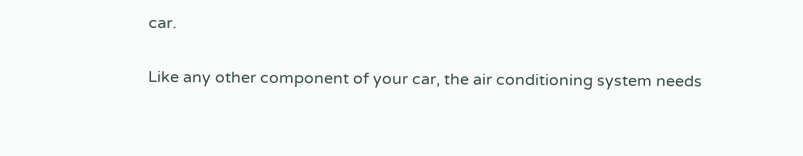car.

Like any other component of your car, the air conditioning system needs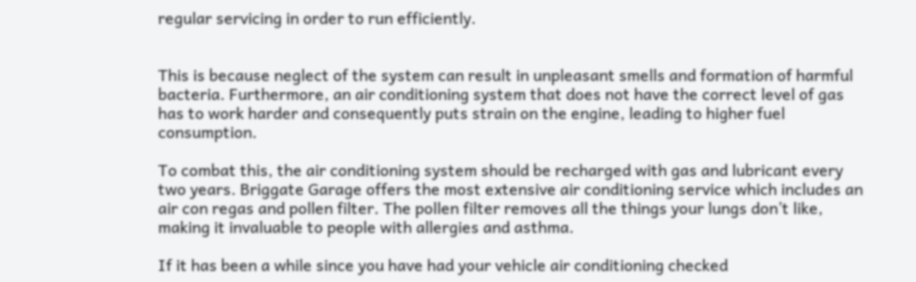regular servicing in order to run efficiently.


This is because neglect of the system can result in unpleasant smells and formation of harmful bacteria. Furthermore, an air conditioning system that does not have the correct level of gas has to work harder and consequently puts strain on the engine, leading to higher fuel consumption.

To combat this, the air conditioning system should be recharged with gas and lubricant every two years. Briggate Garage offers the most extensive air conditioning service which includes an air con regas and pollen filter. The pollen filter removes all the things your lungs don’t like, making it invaluable to people with allergies and asthma.

If it has been a while since you have had your vehicle air conditioning checked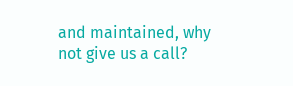and maintained, why not give us a call?